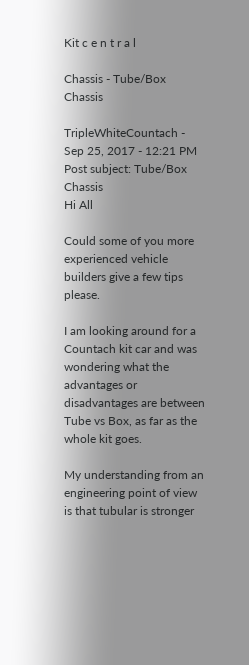Kit c e n t r a l

Chassis - Tube/Box Chassis

TripleWhiteCountach - Sep 25, 2017 - 12:21 PM
Post subject: Tube/Box Chassis
Hi All

Could some of you more experienced vehicle builders give a few tips please.

I am looking around for a Countach kit car and was wondering what the advantages or disadvantages are between Tube vs Box, as far as the whole kit goes.

My understanding from an engineering point of view is that tubular is stronger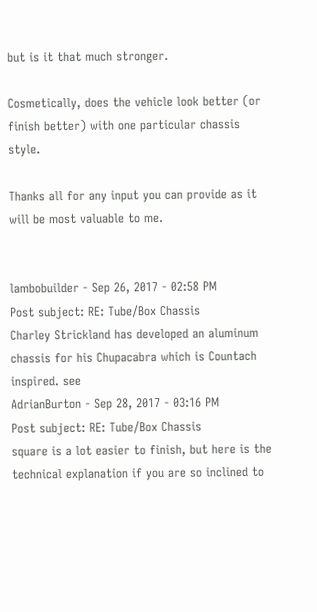but is it that much stronger.

Cosmetically, does the vehicle look better (or finish better) with one particular chassis style.

Thanks all for any input you can provide as it will be most valuable to me.


lambobuilder - Sep 26, 2017 - 02:58 PM
Post subject: RE: Tube/Box Chassis
Charley Strickland has developed an aluminum chassis for his Chupacabra which is Countach inspired. see
AdrianBurton - Sep 28, 2017 - 03:16 PM
Post subject: RE: Tube/Box Chassis
square is a lot easier to finish, but here is the technical explanation if you are so inclined to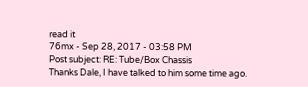read it
76mx - Sep 28, 2017 - 03:58 PM
Post subject: RE: Tube/Box Chassis
Thanks Dale, I have talked to him some time ago.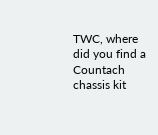TWC, where did you find a Countach chassis kit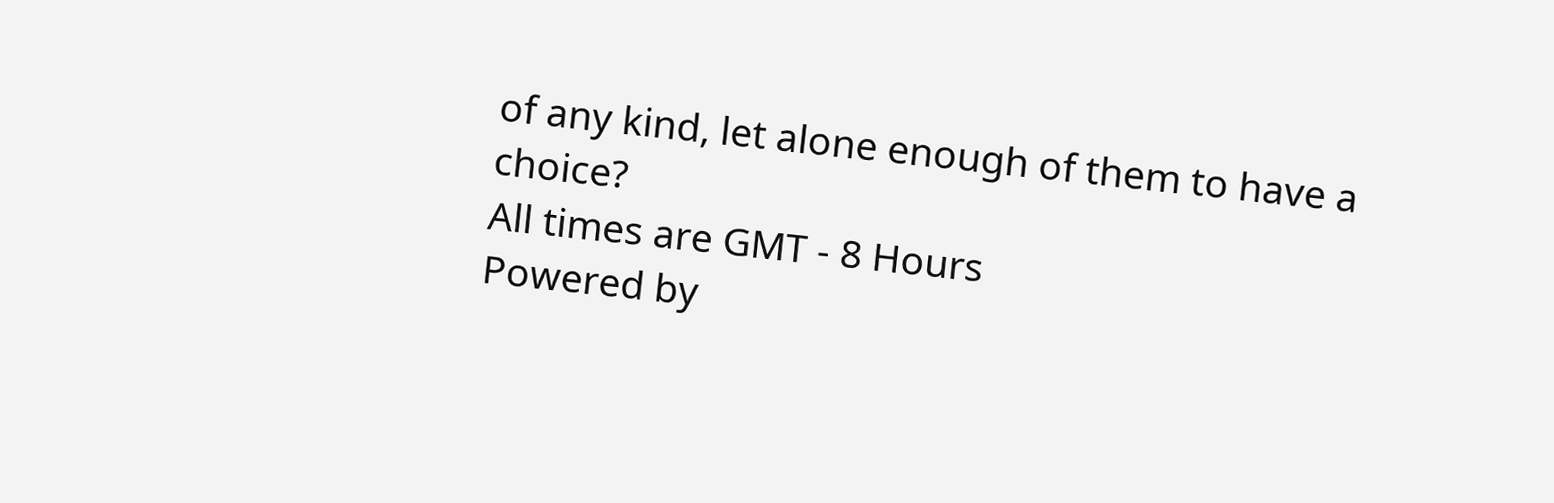of any kind, let alone enough of them to have a choice?
All times are GMT - 8 Hours
Powered by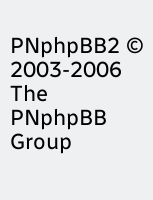PNphpBB2 © 2003-2006 The PNphpBB Group